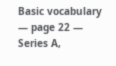Basic vocabulary — page 22 — Series A,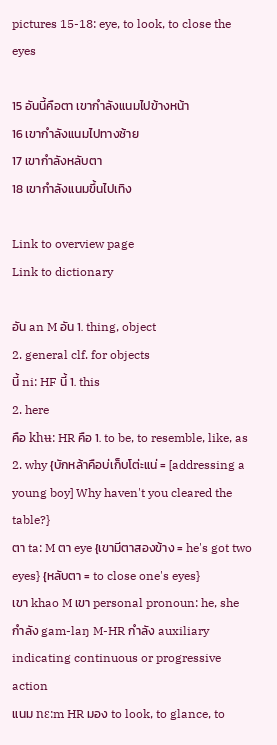pictures 15-18: eye, to look, to close the eyes

15 อันนี้คือตา เขากำลังแนมไปข้างหน้า
16 เขากำลังแนมไปทางซ้าย
17 เขากำลังหลับตา
18 เขากำลังแนมขึ้นไปเทิง

Link to overview page
Link to dictionary

อัน an M อัน 1. thing, object
2. general clf. for objects
นี้ ni: HF นี้ 1. this
2. here
คือ khʉ: HR คือ 1. to be, to resemble, like, as
2. why {บักหล้าคือบ่เก็บโต่ะแน่ = [addressing a young boy] Why haven't you cleared the table?}
ตา ta: M ตา eye {เขามีตาสองข้าง = he's got two eyes} {หลับตา = to close one's eyes}
เขา khao M เขา personal pronoun: he, she
กำลัง gam-laŋ M-HR กำลัง auxiliary indicating continuous or progressive action
แนม nɛ:m HR มอง to look, to glance, to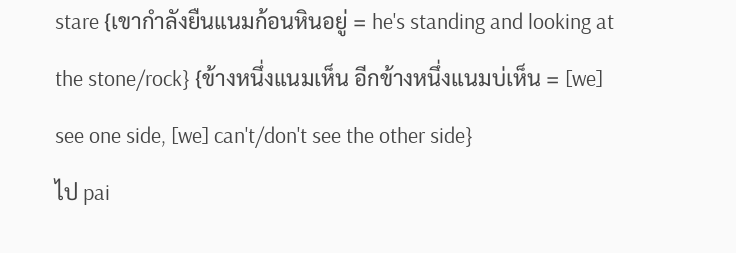stare {เขากำลังยืนแนมก้อนหินอยู่ = he's standing and looking at the stone/rock} {ข้างหนึ่งแนมเห็น อีกข้างหนึ่งแนมบ่เห็น = [we] see one side, [we] can't/don't see the other side}
ไป pai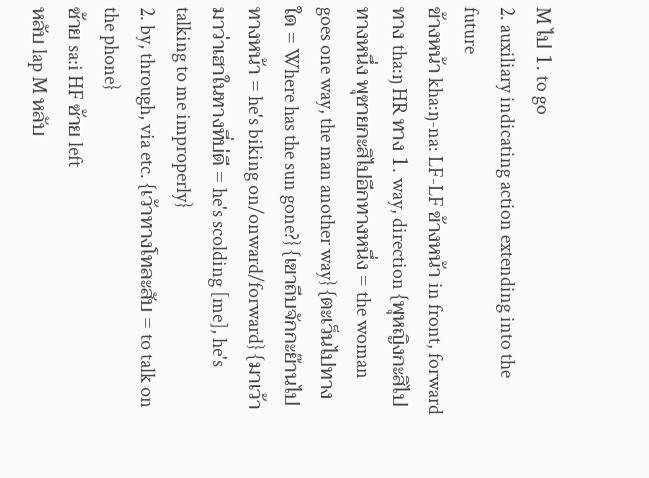M ไป 1. to go
2. auxiliary indicating action extending into the future
ข้างหน้า kha:ŋ-na: LF-LF ข้างหน้า in front, forward
ทาง tha:ŋ HR ทาง 1. way, direction {พุหญิงกะสิไปทางหนึ่ง พุซายกะสิไปอีกทางหนึ่ง = the woman goes one way, the man another way} {ตะเว็นไปทางใด = Where has the sun gone?} {เขาถีบจักกะย๊านไปทางหน้า = he's biking on/onward/forward} {มาเว้า มาว่าเฮาในทางที่บ่ดี = he's scolding [me], he's talking to me improperly}
2. by, through, via etc. {เว้าทางโทละสับ = to talk on the phone}
ซ้าย sa:i HF ซ้าย left
หลับ lap M หลับ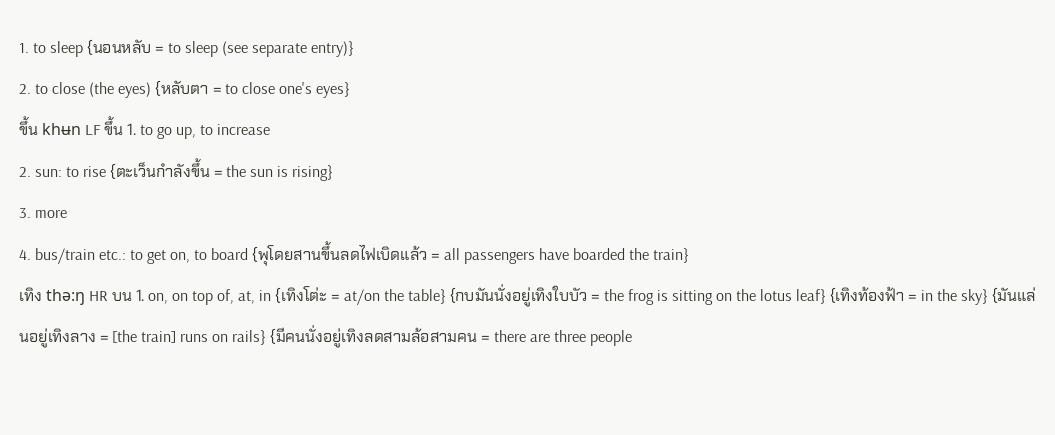1. to sleep {นอนหลับ = to sleep (see separate entry)}
2. to close (the eyes) {หลับตา = to close one's eyes}
ขึ้น khʉn LF ขึ้น 1. to go up, to increase
2. sun: to rise {ตะเว็นกำลังขึ้น = the sun is rising}
3. more
4. bus/train etc.: to get on, to board {พุโดยสานขึ้นลดไฟเบิดแล้ว = all passengers have boarded the train}
เทิง thə:ŋ HR บน 1. on, on top of, at, in {เทิงโต่ะ = at/on the table} {กบมันนั่งอยู่เทิงใบบัว = the frog is sitting on the lotus leaf} {เทิงท้องฟ้า = in the sky} {มันแล่นอยู่เทิงลาง = [the train] runs on rails} {มีคนนั่งอยู่เทิงลดสามล้อสามคน = there are three people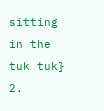sitting in the tuk tuk}
2.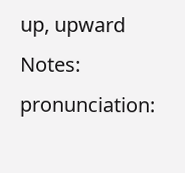up, upward
Notes: pronunciation: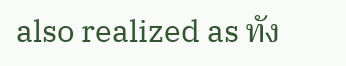also realized as ทัง